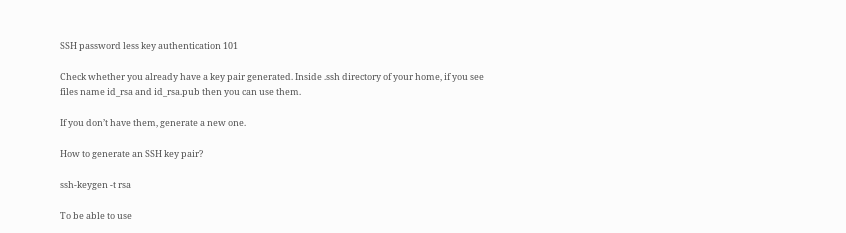SSH password less key authentication 101

Check whether you already have a key pair generated. Inside .ssh directory of your home, if you see files name id_rsa and id_rsa.pub then you can use them.

If you don’t have them, generate a new one.

How to generate an SSH key pair?

ssh-keygen -t rsa

To be able to use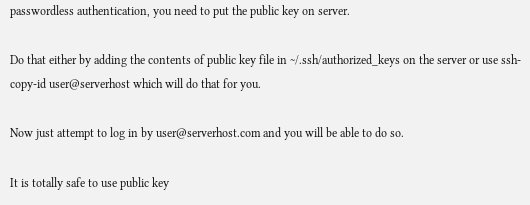passwordless authentication, you need to put the public key on server.

Do that either by adding the contents of public key file in ~/.ssh/authorized_keys on the server or use ssh-copy-id user@serverhost which will do that for you.

Now just attempt to log in by user@serverhost.com and you will be able to do so.

It is totally safe to use public key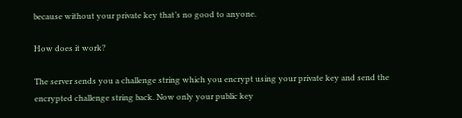because without your private key that’s no good to anyone.

How does it work?

The server sends you a challenge string which you encrypt using your private key and send the encrypted challenge string back. Now only your public key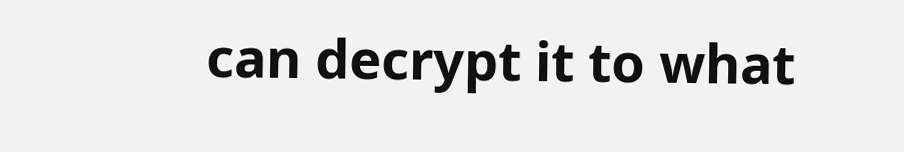can decrypt it to what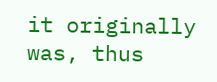it originally was, thus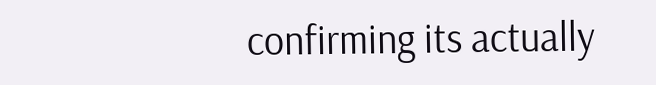confirming its actually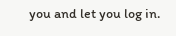you and let you log in.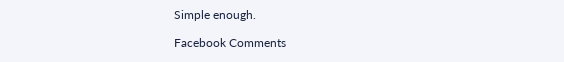Simple enough.

Facebook Comments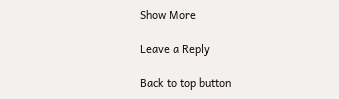Show More

Leave a Reply

Back to top button